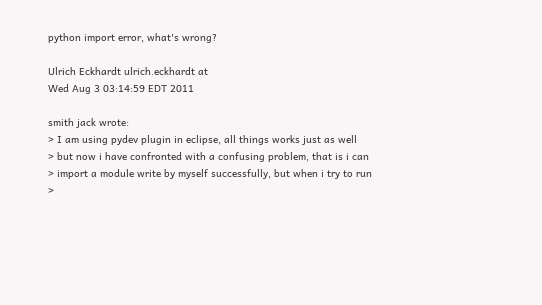python import error, what's wrong?

Ulrich Eckhardt ulrich.eckhardt at
Wed Aug 3 03:14:59 EDT 2011

smith jack wrote:
> I am using pydev plugin in eclipse, all things works just as well
> but now i have confronted with a confusing problem, that is i can
> import a module write by myself successfully, but when i try to run
>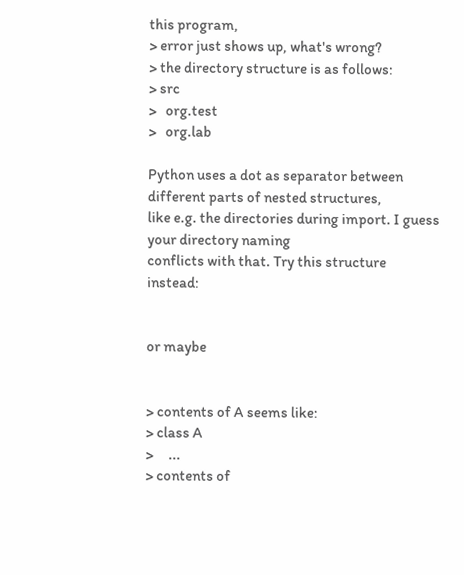this program,
> error just shows up, what's wrong?
> the directory structure is as follows:
> src
>   org.test
>   org.lab

Python uses a dot as separator between different parts of nested structures,
like e.g. the directories during import. I guess your directory naming
conflicts with that. Try this structure instead:


or maybe


> contents of A seems like:
> class A
>     ...
> contents of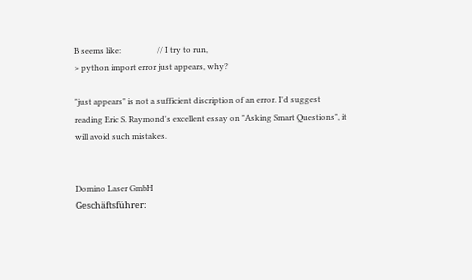B seems like:                  // I try to run,
> python import error just appears, why?

"just appears" is not a sufficient discription of an error. I'd suggest
reading Eric S. Raymond's excellent essay on "Asking Smart Questions", it
will avoid such mistakes.


Domino Laser GmbH
Geschäftsführer: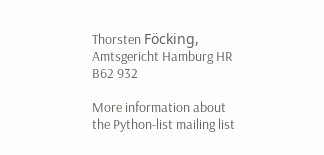Thorsten Föcking, Amtsgericht Hamburg HR B62 932

More information about the Python-list mailing list